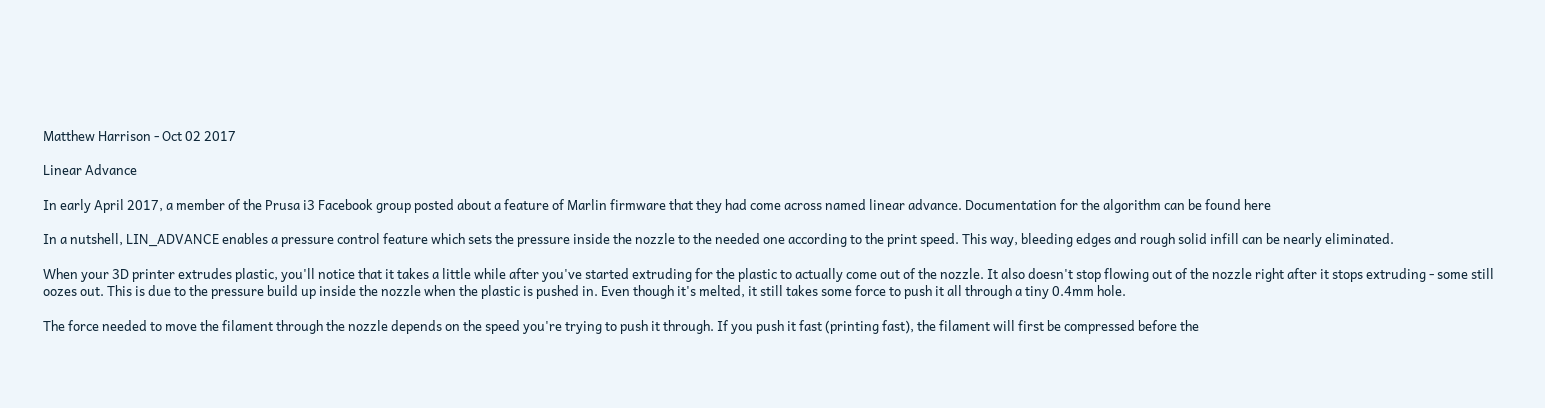Matthew Harrison - Oct 02 2017

Linear Advance

In early April 2017, a member of the Prusa i3 Facebook group posted about a feature of Marlin firmware that they had come across named linear advance. Documentation for the algorithm can be found here

In a nutshell, LIN_ADVANCE enables a pressure control feature which sets the pressure inside the nozzle to the needed one according to the print speed. This way, bleeding edges and rough solid infill can be nearly eliminated.

When your 3D printer extrudes plastic, you'll notice that it takes a little while after you've started extruding for the plastic to actually come out of the nozzle. It also doesn't stop flowing out of the nozzle right after it stops extruding - some still oozes out. This is due to the pressure build up inside the nozzle when the plastic is pushed in. Even though it's melted, it still takes some force to push it all through a tiny 0.4mm hole.

The force needed to move the filament through the nozzle depends on the speed you're trying to push it through. If you push it fast (printing fast), the filament will first be compressed before the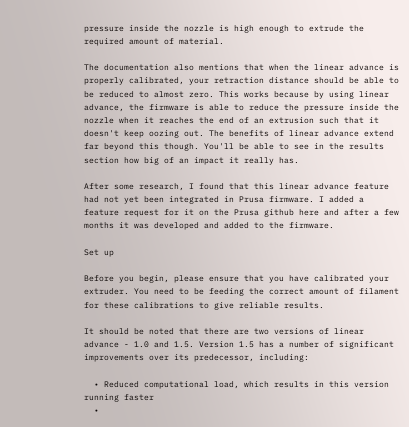pressure inside the nozzle is high enough to extrude the required amount of material.

The documentation also mentions that when the linear advance is properly calibrated, your retraction distance should be able to be reduced to almost zero. This works because by using linear advance, the firmware is able to reduce the pressure inside the nozzle when it reaches the end of an extrusion such that it doesn't keep oozing out. The benefits of linear advance extend far beyond this though. You'll be able to see in the results section how big of an impact it really has.

After some research, I found that this linear advance feature had not yet been integrated in Prusa firmware. I added a feature request for it on the Prusa github here and after a few months it was developed and added to the firmware.

Set up

Before you begin, please ensure that you have calibrated your extruder. You need to be feeding the correct amount of filament for these calibrations to give reliable results.

It should be noted that there are two versions of linear advance - 1.0 and 1.5. Version 1.5 has a number of significant improvements over its predecessor, including:

  • Reduced computational load, which results in this version running faster
  •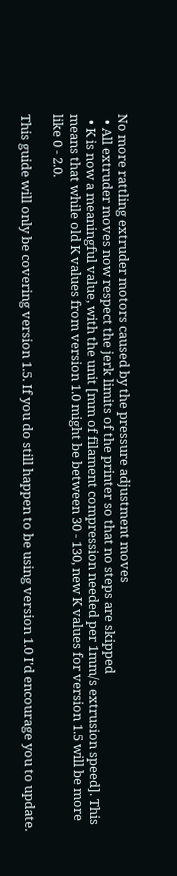No more rattling extruder motors caused by the pressure adjustment moves
  • All extruder moves now respect the jerk limits of the printer so that no steps are skipped
  • K is now a meaningful value, with the unit [mm of filament compression needed per 1mm/s extrusion speed]. This means that while old K values from version 1.0 might be between 30 - 130, new K values for version 1.5 will be more like 0 - 2.0.

This guide will only be covering version 1.5. If you do still happen to be using version 1.0 I'd encourage you to update.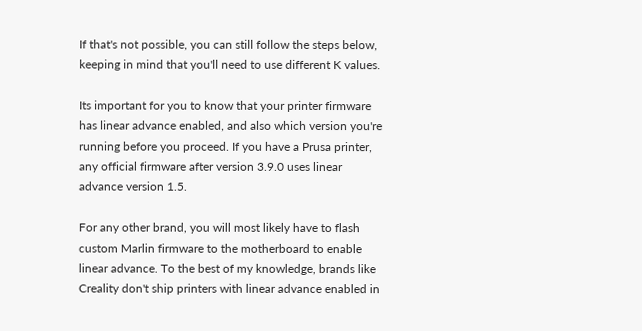If that's not possible, you can still follow the steps below, keeping in mind that you'll need to use different K values.

Its important for you to know that your printer firmware has linear advance enabled, and also which version you're running before you proceed. If you have a Prusa printer, any official firmware after version 3.9.0 uses linear advance version 1.5.

For any other brand, you will most likely have to flash custom Marlin firmware to the motherboard to enable linear advance. To the best of my knowledge, brands like Creality don't ship printers with linear advance enabled in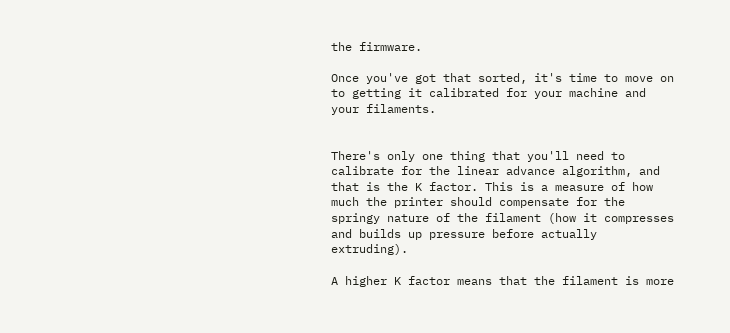the firmware.

Once you've got that sorted, it's time to move on to getting it calibrated for your machine and your filaments.


There's only one thing that you'll need to calibrate for the linear advance algorithm, and that is the K factor. This is a measure of how much the printer should compensate for the springy nature of the filament (how it compresses and builds up pressure before actually extruding).

A higher K factor means that the filament is more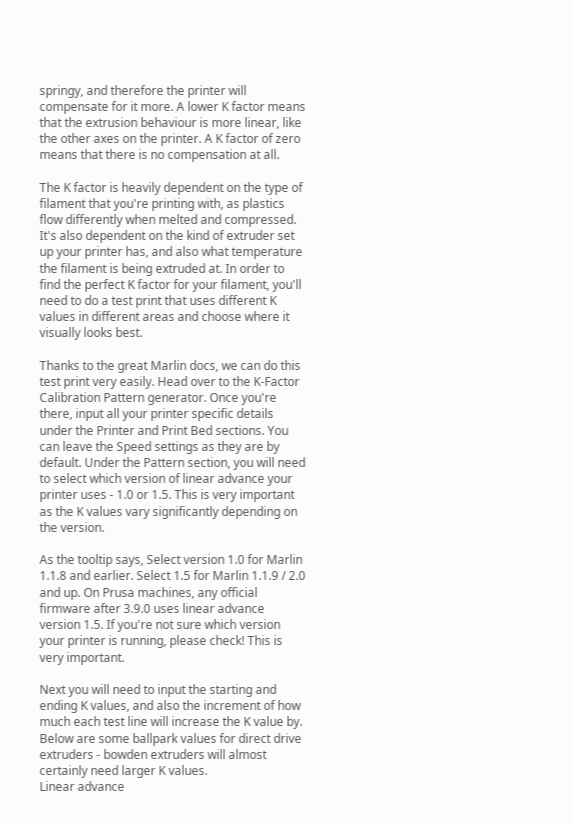springy, and therefore the printer will compensate for it more. A lower K factor means that the extrusion behaviour is more linear, like the other axes on the printer. A K factor of zero means that there is no compensation at all.

The K factor is heavily dependent on the type of filament that you're printing with, as plastics flow differently when melted and compressed. It's also dependent on the kind of extruder set up your printer has, and also what temperature the filament is being extruded at. In order to find the perfect K factor for your filament, you'll need to do a test print that uses different K values in different areas and choose where it visually looks best.

Thanks to the great Marlin docs, we can do this test print very easily. Head over to the K-Factor Calibration Pattern generator. Once you're there, input all your printer specific details under the Printer and Print Bed sections. You can leave the Speed settings as they are by default. Under the Pattern section, you will need to select which version of linear advance your printer uses - 1.0 or 1.5. This is very important as the K values vary significantly depending on the version.

As the tooltip says, Select version 1.0 for Marlin 1.1.8 and earlier. Select 1.5 for Marlin 1.1.9 / 2.0 and up. On Prusa machines, any official firmware after 3.9.0 uses linear advance version 1.5. If you're not sure which version your printer is running, please check! This is very important.

Next you will need to input the starting and ending K values, and also the increment of how much each test line will increase the K value by. Below are some ballpark values for direct drive extruders - bowden extruders will almost certainly need larger K values.
Linear advance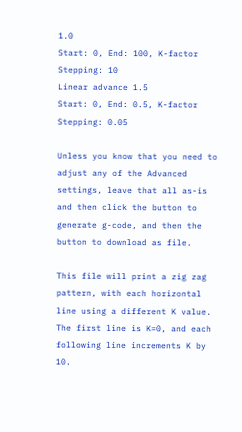1.0
Start: 0, End: 100, K-factor Stepping: 10
Linear advance 1.5
Start: 0, End: 0.5, K-factor Stepping: 0.05

Unless you know that you need to adjust any of the Advanced settings, leave that all as-is and then click the button to generate g-code, and then the button to download as file.

This file will print a zig zag pattern, with each horizontal line using a different K value. The first line is K=0, and each following line increments K by 10.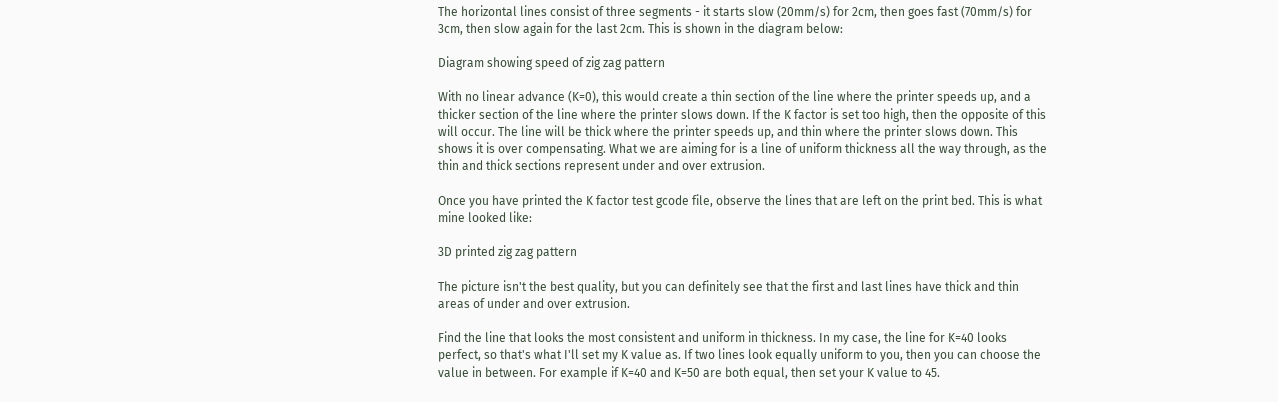The horizontal lines consist of three segments - it starts slow (20mm/s) for 2cm, then goes fast (70mm/s) for 3cm, then slow again for the last 2cm. This is shown in the diagram below:

Diagram showing speed of zig zag pattern

With no linear advance (K=0), this would create a thin section of the line where the printer speeds up, and a thicker section of the line where the printer slows down. If the K factor is set too high, then the opposite of this will occur. The line will be thick where the printer speeds up, and thin where the printer slows down. This shows it is over compensating. What we are aiming for is a line of uniform thickness all the way through, as the thin and thick sections represent under and over extrusion.

Once you have printed the K factor test gcode file, observe the lines that are left on the print bed. This is what mine looked like:

3D printed zig zag pattern

The picture isn't the best quality, but you can definitely see that the first and last lines have thick and thin areas of under and over extrusion.

Find the line that looks the most consistent and uniform in thickness. In my case, the line for K=40 looks perfect, so that's what I'll set my K value as. If two lines look equally uniform to you, then you can choose the value in between. For example if K=40 and K=50 are both equal, then set your K value to 45.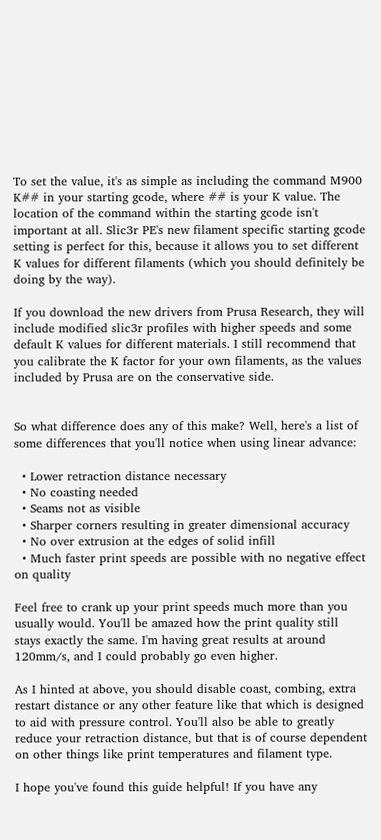To set the value, it's as simple as including the command M900 K## in your starting gcode, where ## is your K value. The location of the command within the starting gcode isn't important at all. Slic3r PE's new filament specific starting gcode setting is perfect for this, because it allows you to set different K values for different filaments (which you should definitely be doing by the way).

If you download the new drivers from Prusa Research, they will include modified slic3r profiles with higher speeds and some default K values for different materials. I still recommend that you calibrate the K factor for your own filaments, as the values included by Prusa are on the conservative side.


So what difference does any of this make? Well, here's a list of some differences that you'll notice when using linear advance:

  • Lower retraction distance necessary
  • No coasting needed
  • Seams not as visible
  • Sharper corners resulting in greater dimensional accuracy
  • No over extrusion at the edges of solid infill
  • Much faster print speeds are possible with no negative effect on quality

Feel free to crank up your print speeds much more than you usually would. You'll be amazed how the print quality still stays exactly the same. I'm having great results at around 120mm/s, and I could probably go even higher.

As I hinted at above, you should disable coast, combing, extra restart distance or any other feature like that which is designed to aid with pressure control. You'll also be able to greatly reduce your retraction distance, but that is of course dependent on other things like print temperatures and filament type.

I hope you've found this guide helpful! If you have any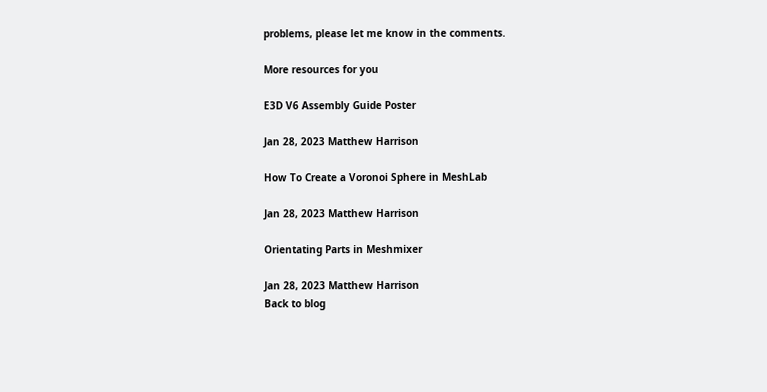problems, please let me know in the comments.

More resources for you

E3D V6 Assembly Guide Poster

Jan 28, 2023 Matthew Harrison

How To Create a Voronoi Sphere in MeshLab

Jan 28, 2023 Matthew Harrison

Orientating Parts in Meshmixer

Jan 28, 2023 Matthew Harrison
Back to blog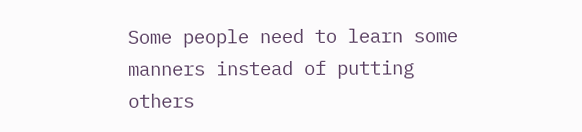Some people need to learn some manners instead of putting others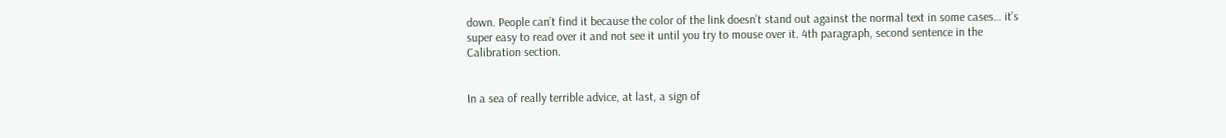down. People can’t find it because the color of the link doesn’t stand out against the normal text in some cases… it’s super easy to read over it and not see it until you try to mouse over it. 4th paragraph, second sentence in the Calibration section.


In a sea of really terrible advice, at last, a sign of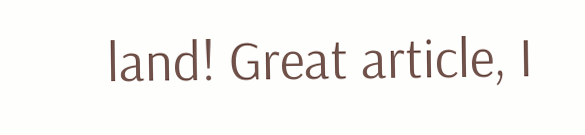land! Great article, I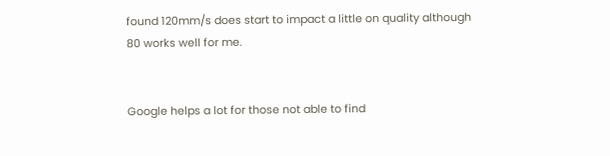found 120mm/s does start to impact a little on quality although 80 works well for me.


Google helps a lot for those not able to find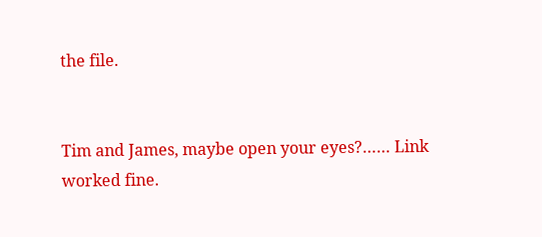the file.


Tim and James, maybe open your eyes?…… Link worked fine.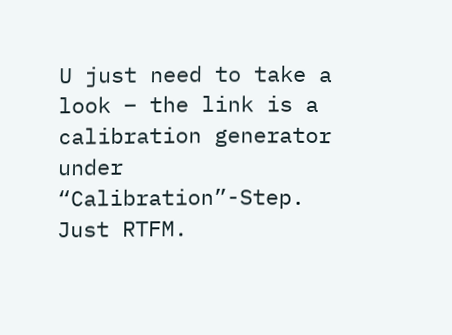U just need to take a look – the link is a calibration generator under “Calibration”-Step. Just RTFM.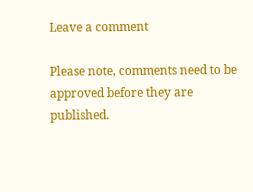Leave a comment

Please note, comments need to be approved before they are published.